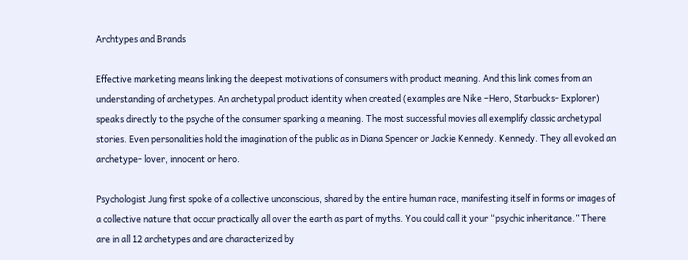Archtypes and Brands

Effective marketing means linking the deepest motivations of consumers with product meaning. And this link comes from an understanding of archetypes. An archetypal product identity when created (examples are Nike –Hero, Starbucks- Explorer) speaks directly to the psyche of the consumer sparking a meaning. The most successful movies all exemplify classic archetypal stories. Even personalities hold the imagination of the public as in Diana Spencer or Jackie Kennedy. Kennedy. They all evoked an archetype- lover, innocent or hero.

Psychologist Jung first spoke of a collective unconscious, shared by the entire human race, manifesting itself in forms or images of a collective nature that occur practically all over the earth as part of myths. You could call it your “psychic inheritance.” There are in all 12 archetypes and are characterized by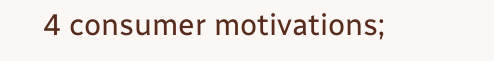4 consumer motivations;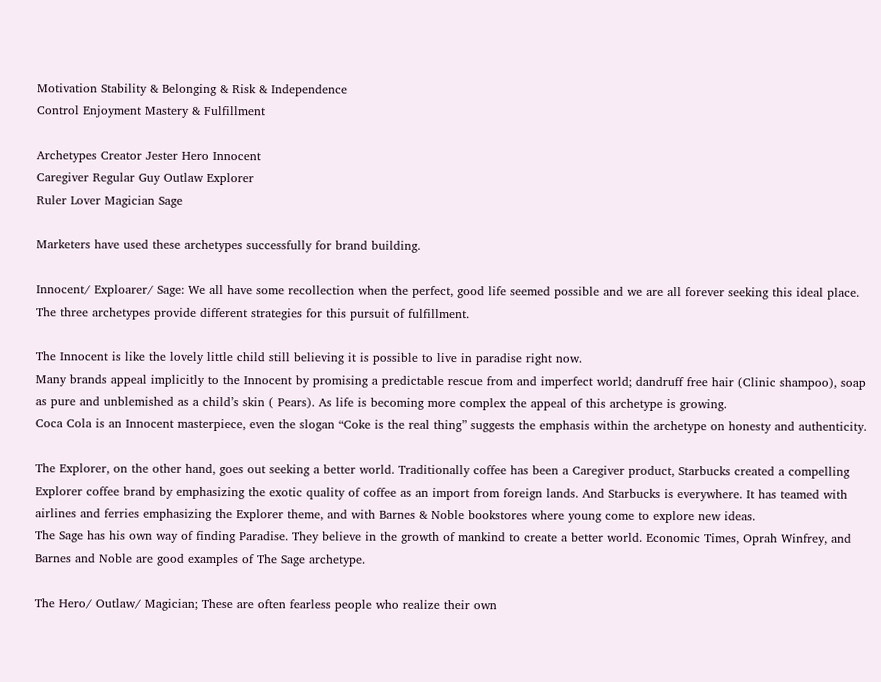Motivation Stability & Belonging & Risk & Independence
Control Enjoyment Mastery & Fulfillment

Archetypes Creator Jester Hero Innocent
Caregiver Regular Guy Outlaw Explorer
Ruler Lover Magician Sage

Marketers have used these archetypes successfully for brand building.

Innocent/ Exploarer/ Sage: We all have some recollection when the perfect, good life seemed possible and we are all forever seeking this ideal place.
The three archetypes provide different strategies for this pursuit of fulfillment.

The Innocent is like the lovely little child still believing it is possible to live in paradise right now.
Many brands appeal implicitly to the Innocent by promising a predictable rescue from and imperfect world; dandruff free hair (Clinic shampoo), soap as pure and unblemished as a child’s skin ( Pears). As life is becoming more complex the appeal of this archetype is growing.
Coca Cola is an Innocent masterpiece, even the slogan “Coke is the real thing” suggests the emphasis within the archetype on honesty and authenticity.

The Explorer, on the other hand, goes out seeking a better world. Traditionally coffee has been a Caregiver product, Starbucks created a compelling Explorer coffee brand by emphasizing the exotic quality of coffee as an import from foreign lands. And Starbucks is everywhere. It has teamed with airlines and ferries emphasizing the Explorer theme, and with Barnes & Noble bookstores where young come to explore new ideas.
The Sage has his own way of finding Paradise. They believe in the growth of mankind to create a better world. Economic Times, Oprah Winfrey, and Barnes and Noble are good examples of The Sage archetype.

The Hero/ Outlaw/ Magician; These are often fearless people who realize their own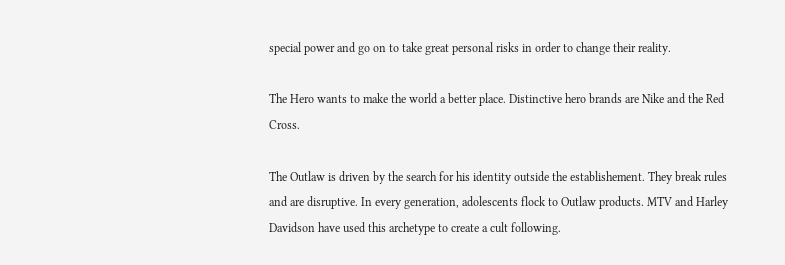special power and go on to take great personal risks in order to change their reality.

The Hero wants to make the world a better place. Distinctive hero brands are Nike and the Red Cross.

The Outlaw is driven by the search for his identity outside the establishement. They break rules and are disruptive. In every generation, adolescents flock to Outlaw products. MTV and Harley Davidson have used this archetype to create a cult following.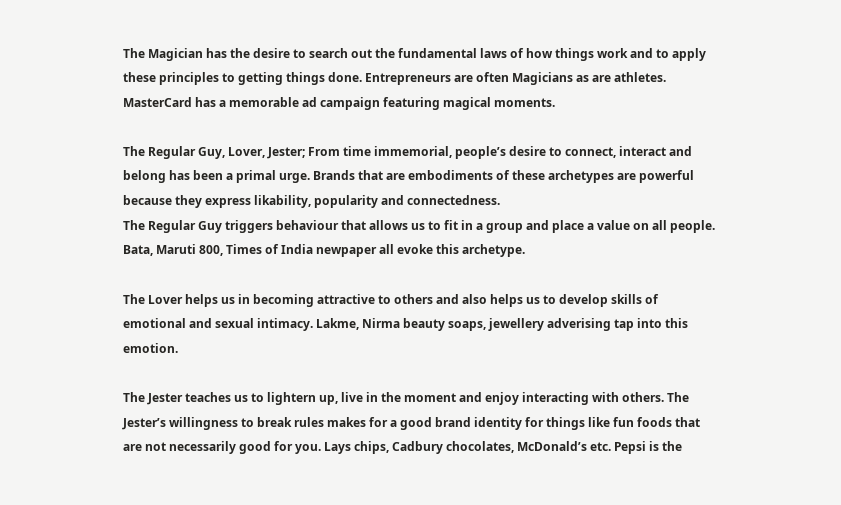The Magician has the desire to search out the fundamental laws of how things work and to apply these principles to getting things done. Entrepreneurs are often Magicians as are athletes. MasterCard has a memorable ad campaign featuring magical moments.

The Regular Guy, Lover, Jester; From time immemorial, people’s desire to connect, interact and belong has been a primal urge. Brands that are embodiments of these archetypes are powerful because they express likability, popularity and connectedness.
The Regular Guy triggers behaviour that allows us to fit in a group and place a value on all people. Bata, Maruti 800, Times of India newpaper all evoke this archetype.

The Lover helps us in becoming attractive to others and also helps us to develop skills of emotional and sexual intimacy. Lakme, Nirma beauty soaps, jewellery adverising tap into this emotion.

The Jester teaches us to lightern up, live in the moment and enjoy interacting with others. The Jester’s willingness to break rules makes for a good brand identity for things like fun foods that are not necessarily good for you. Lays chips, Cadbury chocolates, McDonald’s etc. Pepsi is the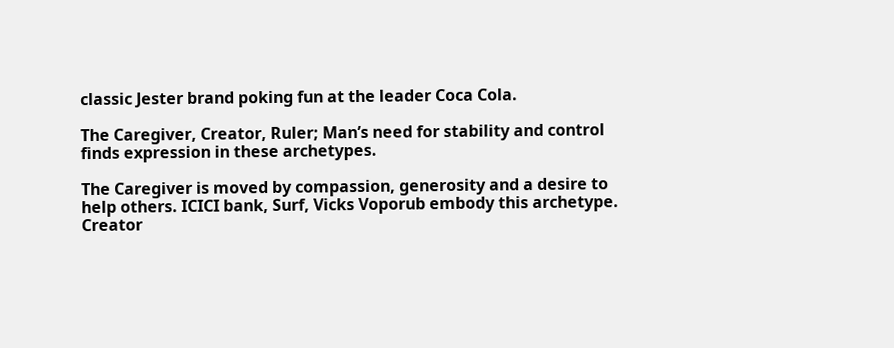classic Jester brand poking fun at the leader Coca Cola.

The Caregiver, Creator, Ruler; Man’s need for stability and control finds expression in these archetypes.

The Caregiver is moved by compassion, generosity and a desire to help others. ICICI bank, Surf, Vicks Voporub embody this archetype.
Creator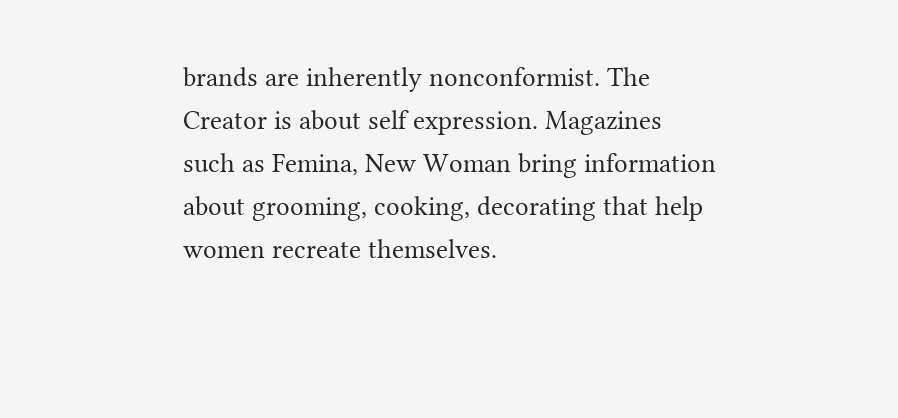brands are inherently nonconformist. The Creator is about self expression. Magazines such as Femina, New Woman bring information about grooming, cooking, decorating that help women recreate themselves.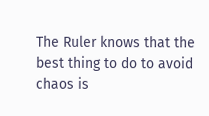The Ruler knows that the best thing to do to avoid chaos is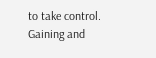to take control. Gaining and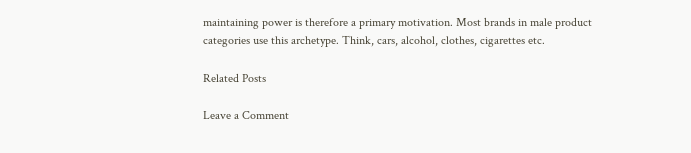maintaining power is therefore a primary motivation. Most brands in male product categories use this archetype. Think, cars, alcohol, clothes, cigarettes etc.

Related Posts

Leave a Comment